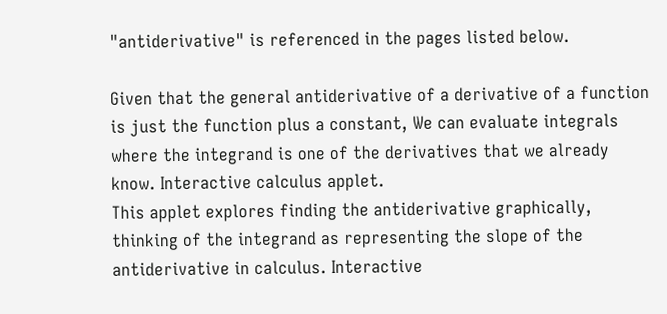"antiderivative" is referenced in the pages listed below.

Given that the general antiderivative of a derivative of a function is just the function plus a constant, We can evaluate integrals where the integrand is one of the derivatives that we already know. Interactive calculus applet.
This applet explores finding the antiderivative graphically, thinking of the integrand as representing the slope of the antiderivative in calculus. Interactive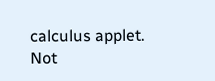calculus applet.
Not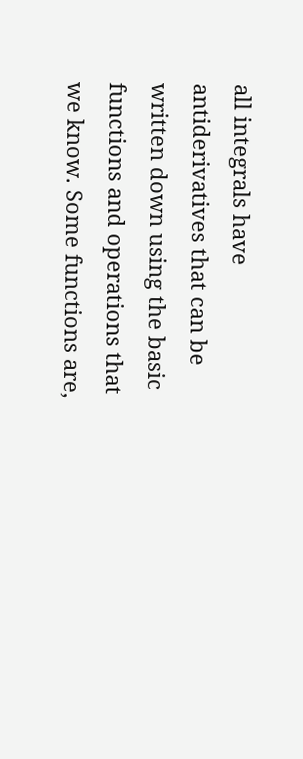all integrals have antiderivatives that can be written down using the basic functions and operations that we know. Some functions are,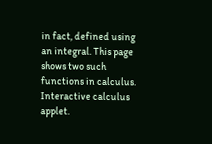in fact, defined using an integral. This page shows two such functions in calculus. Interactive calculus applet.